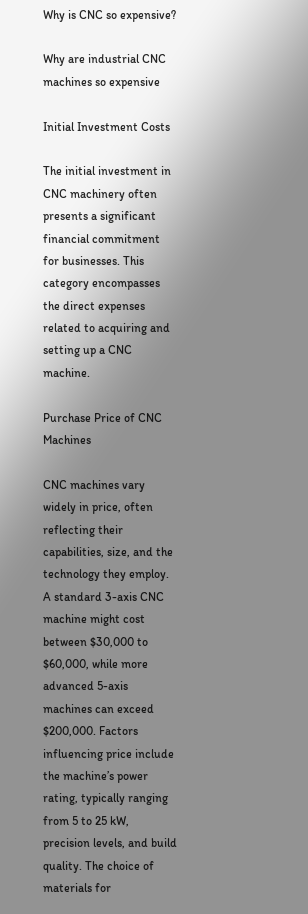Why is CNC so expensive?

Why are industrial CNC machines so expensive

Initial Investment Costs

The initial investment in CNC machinery often presents a significant financial commitment for businesses. This category encompasses the direct expenses related to acquiring and setting up a CNC machine.

Purchase Price of CNC Machines

CNC machines vary widely in price, often reflecting their capabilities, size, and the technology they employ. A standard 3-axis CNC machine might cost between $30,000 to $60,000, while more advanced 5-axis machines can exceed $200,000. Factors influencing price include the machine’s power rating, typically ranging from 5 to 25 kW, precision levels, and build quality. The choice of materials for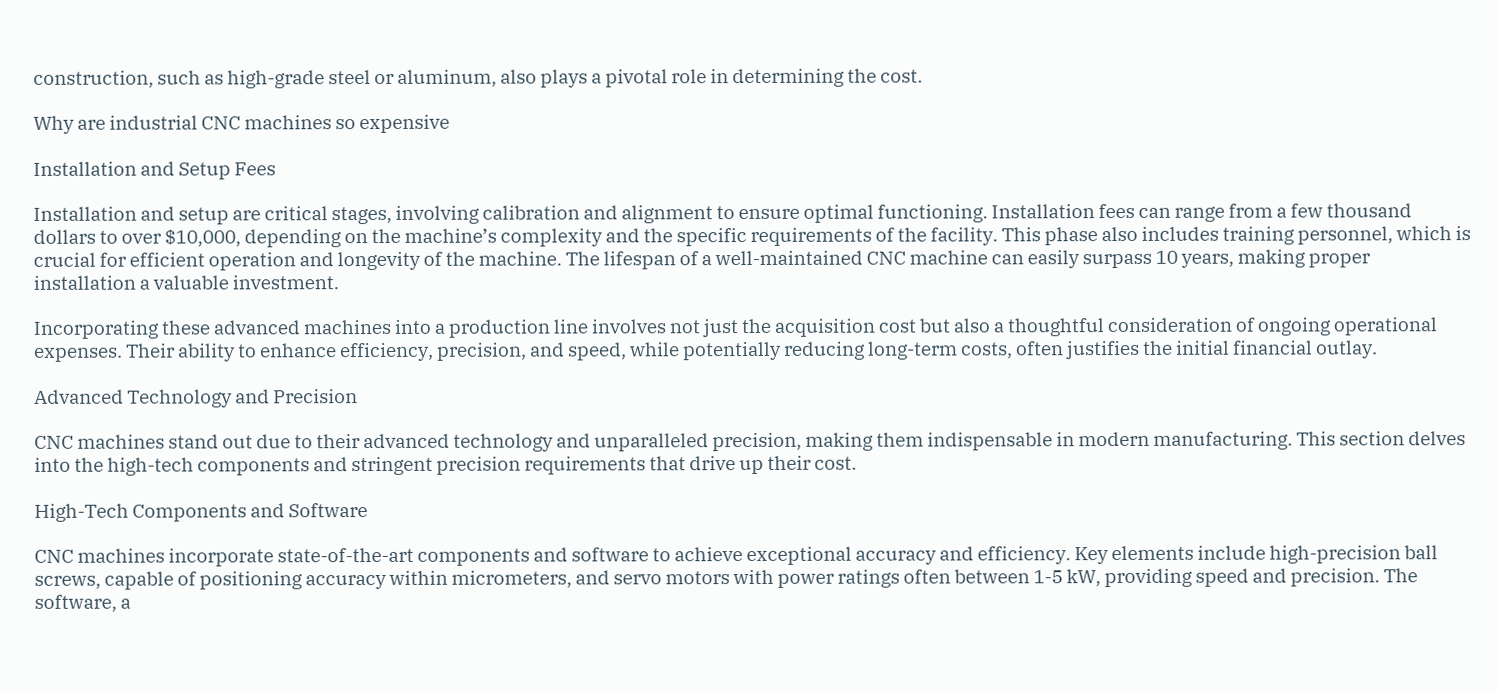construction, such as high-grade steel or aluminum, also plays a pivotal role in determining the cost.

Why are industrial CNC machines so expensive

Installation and Setup Fees

Installation and setup are critical stages, involving calibration and alignment to ensure optimal functioning. Installation fees can range from a few thousand dollars to over $10,000, depending on the machine’s complexity and the specific requirements of the facility. This phase also includes training personnel, which is crucial for efficient operation and longevity of the machine. The lifespan of a well-maintained CNC machine can easily surpass 10 years, making proper installation a valuable investment.

Incorporating these advanced machines into a production line involves not just the acquisition cost but also a thoughtful consideration of ongoing operational expenses. Their ability to enhance efficiency, precision, and speed, while potentially reducing long-term costs, often justifies the initial financial outlay.

Advanced Technology and Precision

CNC machines stand out due to their advanced technology and unparalleled precision, making them indispensable in modern manufacturing. This section delves into the high-tech components and stringent precision requirements that drive up their cost.

High-Tech Components and Software

CNC machines incorporate state-of-the-art components and software to achieve exceptional accuracy and efficiency. Key elements include high-precision ball screws, capable of positioning accuracy within micrometers, and servo motors with power ratings often between 1-5 kW, providing speed and precision. The software, a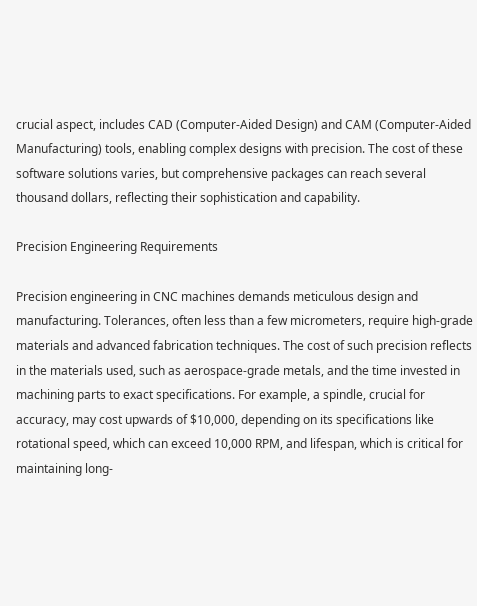crucial aspect, includes CAD (Computer-Aided Design) and CAM (Computer-Aided Manufacturing) tools, enabling complex designs with precision. The cost of these software solutions varies, but comprehensive packages can reach several thousand dollars, reflecting their sophistication and capability.

Precision Engineering Requirements

Precision engineering in CNC machines demands meticulous design and manufacturing. Tolerances, often less than a few micrometers, require high-grade materials and advanced fabrication techniques. The cost of such precision reflects in the materials used, such as aerospace-grade metals, and the time invested in machining parts to exact specifications. For example, a spindle, crucial for accuracy, may cost upwards of $10,000, depending on its specifications like rotational speed, which can exceed 10,000 RPM, and lifespan, which is critical for maintaining long-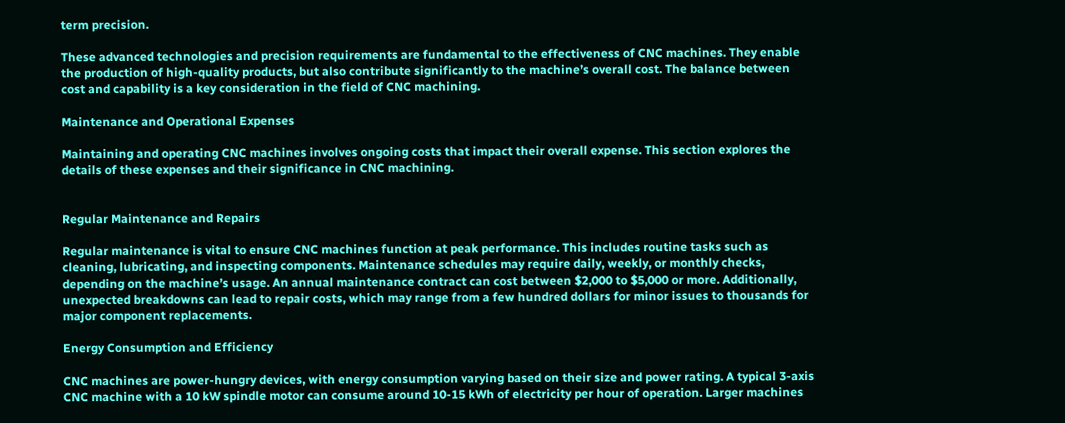term precision.

These advanced technologies and precision requirements are fundamental to the effectiveness of CNC machines. They enable the production of high-quality products, but also contribute significantly to the machine’s overall cost. The balance between cost and capability is a key consideration in the field of CNC machining.

Maintenance and Operational Expenses

Maintaining and operating CNC machines involves ongoing costs that impact their overall expense. This section explores the details of these expenses and their significance in CNC machining.


Regular Maintenance and Repairs

Regular maintenance is vital to ensure CNC machines function at peak performance. This includes routine tasks such as cleaning, lubricating, and inspecting components. Maintenance schedules may require daily, weekly, or monthly checks, depending on the machine’s usage. An annual maintenance contract can cost between $2,000 to $5,000 or more. Additionally, unexpected breakdowns can lead to repair costs, which may range from a few hundred dollars for minor issues to thousands for major component replacements.

Energy Consumption and Efficiency

CNC machines are power-hungry devices, with energy consumption varying based on their size and power rating. A typical 3-axis CNC machine with a 10 kW spindle motor can consume around 10-15 kWh of electricity per hour of operation. Larger machines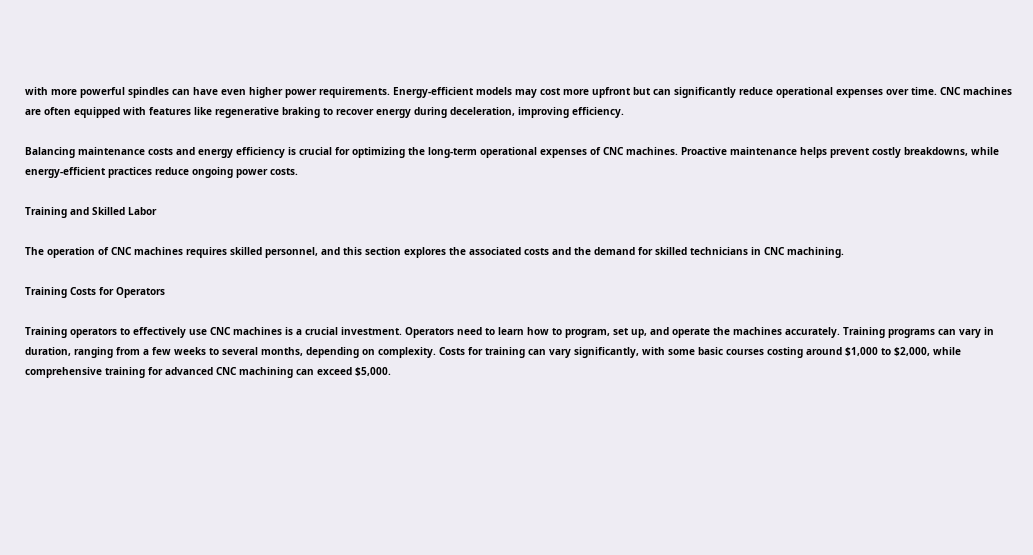with more powerful spindles can have even higher power requirements. Energy-efficient models may cost more upfront but can significantly reduce operational expenses over time. CNC machines are often equipped with features like regenerative braking to recover energy during deceleration, improving efficiency.

Balancing maintenance costs and energy efficiency is crucial for optimizing the long-term operational expenses of CNC machines. Proactive maintenance helps prevent costly breakdowns, while energy-efficient practices reduce ongoing power costs.

Training and Skilled Labor

The operation of CNC machines requires skilled personnel, and this section explores the associated costs and the demand for skilled technicians in CNC machining.

Training Costs for Operators

Training operators to effectively use CNC machines is a crucial investment. Operators need to learn how to program, set up, and operate the machines accurately. Training programs can vary in duration, ranging from a few weeks to several months, depending on complexity. Costs for training can vary significantly, with some basic courses costing around $1,000 to $2,000, while comprehensive training for advanced CNC machining can exceed $5,000.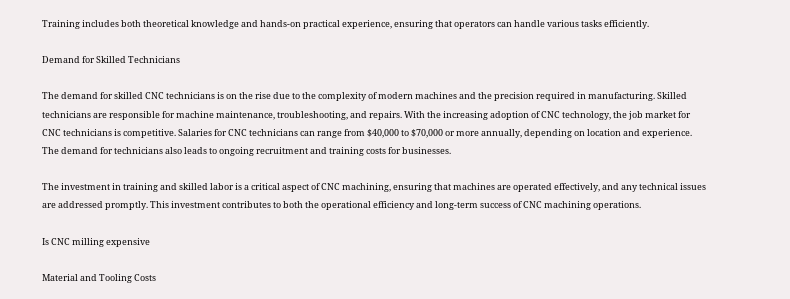Training includes both theoretical knowledge and hands-on practical experience, ensuring that operators can handle various tasks efficiently.

Demand for Skilled Technicians

The demand for skilled CNC technicians is on the rise due to the complexity of modern machines and the precision required in manufacturing. Skilled technicians are responsible for machine maintenance, troubleshooting, and repairs. With the increasing adoption of CNC technology, the job market for CNC technicians is competitive. Salaries for CNC technicians can range from $40,000 to $70,000 or more annually, depending on location and experience. The demand for technicians also leads to ongoing recruitment and training costs for businesses.

The investment in training and skilled labor is a critical aspect of CNC machining, ensuring that machines are operated effectively, and any technical issues are addressed promptly. This investment contributes to both the operational efficiency and long-term success of CNC machining operations.

Is CNC milling expensive

Material and Tooling Costs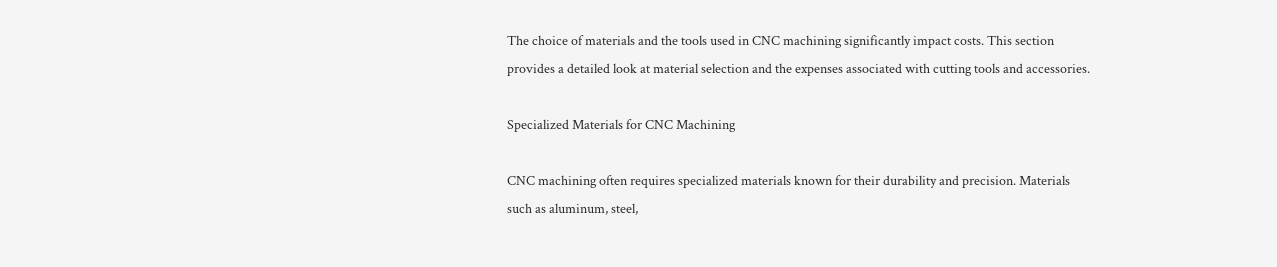The choice of materials and the tools used in CNC machining significantly impact costs. This section provides a detailed look at material selection and the expenses associated with cutting tools and accessories.

Specialized Materials for CNC Machining

CNC machining often requires specialized materials known for their durability and precision. Materials such as aluminum, steel,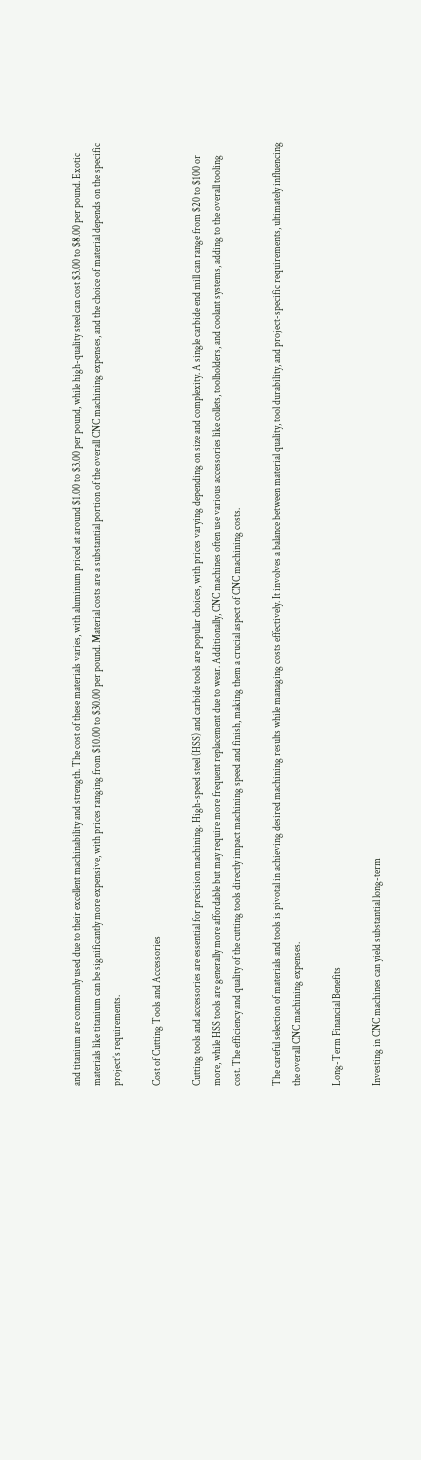and titanium are commonly used due to their excellent machinability and strength. The cost of these materials varies, with aluminum priced at around $1.00 to $3.00 per pound, while high-quality steel can cost $3.00 to $8.00 per pound. Exotic materials like titanium can be significantly more expensive, with prices ranging from $10.00 to $30.00 per pound. Material costs are a substantial portion of the overall CNC machining expenses, and the choice of material depends on the specific project’s requirements.

Cost of Cutting Tools and Accessories

Cutting tools and accessories are essential for precision machining. High-speed steel (HSS) and carbide tools are popular choices, with prices varying depending on size and complexity. A single carbide end mill can range from $20 to $100 or more, while HSS tools are generally more affordable but may require more frequent replacement due to wear. Additionally, CNC machines often use various accessories like collets, toolholders, and coolant systems, adding to the overall tooling cost. The efficiency and quality of the cutting tools directly impact machining speed and finish, making them a crucial aspect of CNC machining costs.

The careful selection of materials and tools is pivotal in achieving desired machining results while managing costs effectively. It involves a balance between material quality, tool durability, and project-specific requirements, ultimately influencing the overall CNC machining expenses.

Long-Term Financial Benefits

Investing in CNC machines can yield substantial long-term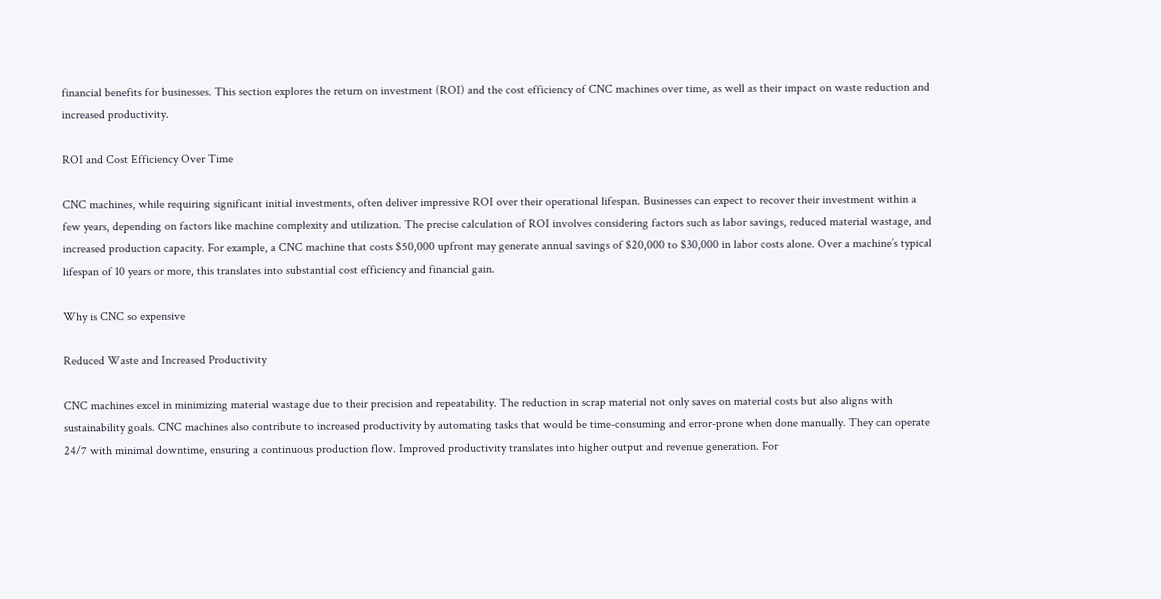financial benefits for businesses. This section explores the return on investment (ROI) and the cost efficiency of CNC machines over time, as well as their impact on waste reduction and increased productivity.

ROI and Cost Efficiency Over Time

CNC machines, while requiring significant initial investments, often deliver impressive ROI over their operational lifespan. Businesses can expect to recover their investment within a few years, depending on factors like machine complexity and utilization. The precise calculation of ROI involves considering factors such as labor savings, reduced material wastage, and increased production capacity. For example, a CNC machine that costs $50,000 upfront may generate annual savings of $20,000 to $30,000 in labor costs alone. Over a machine’s typical lifespan of 10 years or more, this translates into substantial cost efficiency and financial gain.

Why is CNC so expensive

Reduced Waste and Increased Productivity

CNC machines excel in minimizing material wastage due to their precision and repeatability. The reduction in scrap material not only saves on material costs but also aligns with sustainability goals. CNC machines also contribute to increased productivity by automating tasks that would be time-consuming and error-prone when done manually. They can operate 24/7 with minimal downtime, ensuring a continuous production flow. Improved productivity translates into higher output and revenue generation. For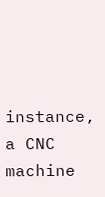instance, a CNC machine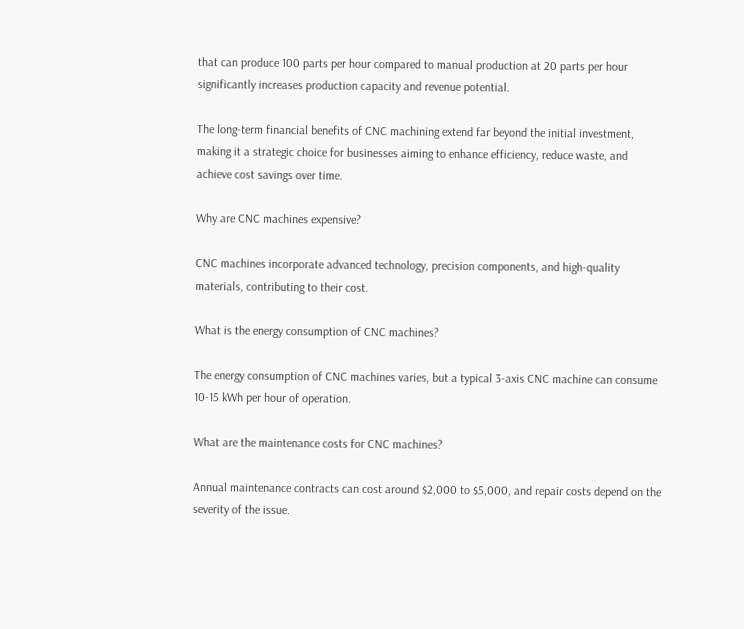that can produce 100 parts per hour compared to manual production at 20 parts per hour significantly increases production capacity and revenue potential.

The long-term financial benefits of CNC machining extend far beyond the initial investment, making it a strategic choice for businesses aiming to enhance efficiency, reduce waste, and achieve cost savings over time.

Why are CNC machines expensive?

CNC machines incorporate advanced technology, precision components, and high-quality materials, contributing to their cost.

What is the energy consumption of CNC machines?

The energy consumption of CNC machines varies, but a typical 3-axis CNC machine can consume 10-15 kWh per hour of operation.

What are the maintenance costs for CNC machines?

Annual maintenance contracts can cost around $2,000 to $5,000, and repair costs depend on the severity of the issue.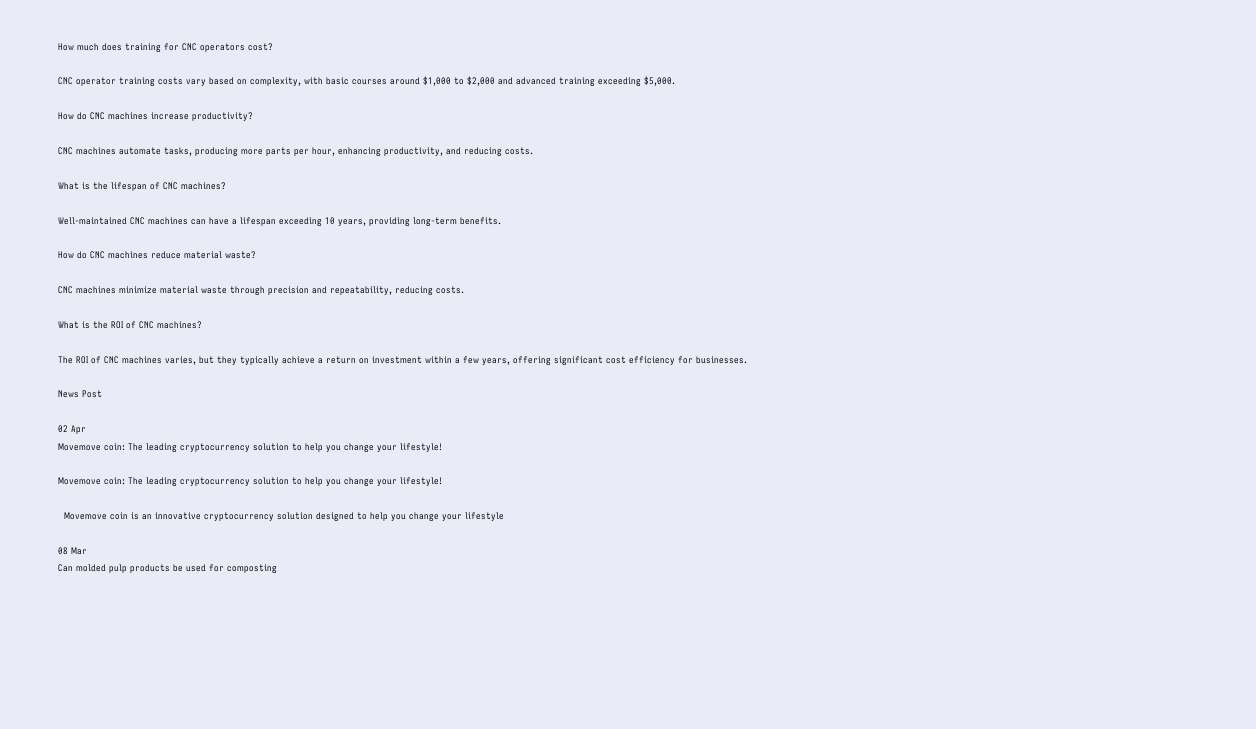How much does training for CNC operators cost?

CNC operator training costs vary based on complexity, with basic courses around $1,000 to $2,000 and advanced training exceeding $5,000.

How do CNC machines increase productivity?

CNC machines automate tasks, producing more parts per hour, enhancing productivity, and reducing costs.

What is the lifespan of CNC machines?

Well-maintained CNC machines can have a lifespan exceeding 10 years, providing long-term benefits.

How do CNC machines reduce material waste?

CNC machines minimize material waste through precision and repeatability, reducing costs.

What is the ROI of CNC machines?

The ROI of CNC machines varies, but they typically achieve a return on investment within a few years, offering significant cost efficiency for businesses.

News Post

02 Apr
Movemove coin: The leading cryptocurrency solution to help you change your lifestyle!

Movemove coin: The leading cryptocurrency solution to help you change your lifestyle!

  Movemove coin is an innovative cryptocurrency solution designed to help you change your lifestyle

08 Mar
Can molded pulp products be used for composting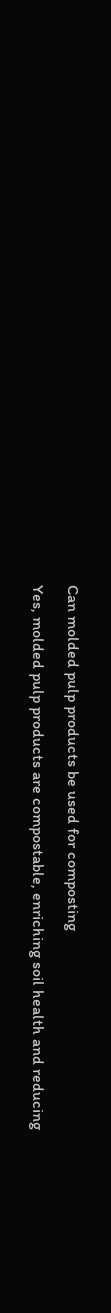Can molded pulp products be used for composting

Yes, molded pulp products are compostable, enriching soil health and reducing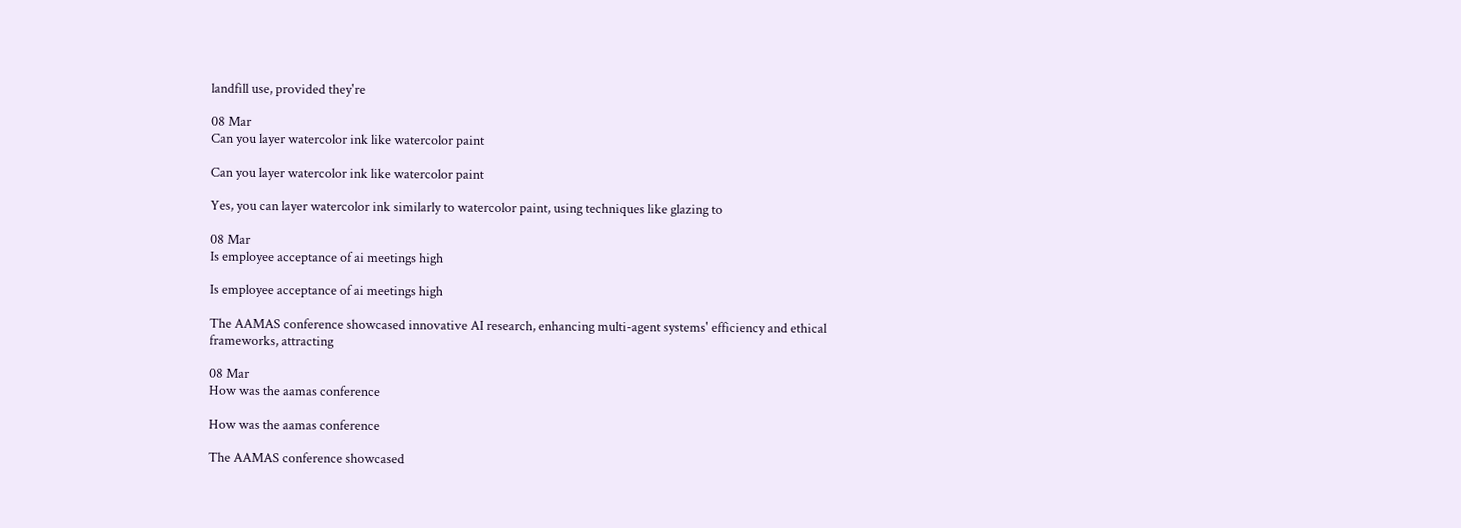landfill use, provided they're

08 Mar
Can you layer watercolor ink like watercolor paint

Can you layer watercolor ink like watercolor paint

Yes, you can layer watercolor ink similarly to watercolor paint, using techniques like glazing to

08 Mar
Is employee acceptance of ai meetings high

Is employee acceptance of ai meetings high

The AAMAS conference showcased innovative AI research, enhancing multi-agent systems' efficiency and ethical frameworks, attracting

08 Mar
How was the aamas conference

How was the aamas conference

The AAMAS conference showcased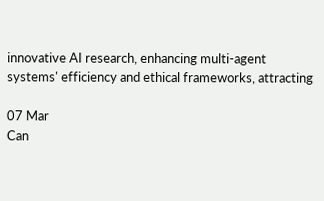innovative AI research, enhancing multi-agent systems' efficiency and ethical frameworks, attracting

07 Mar
Can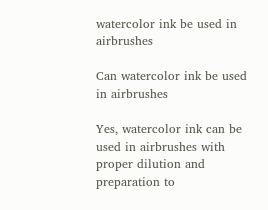watercolor ink be used in airbrushes

Can watercolor ink be used in airbrushes

Yes, watercolor ink can be used in airbrushes with proper dilution and preparation to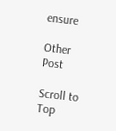ensure

Other Post

Scroll to Top